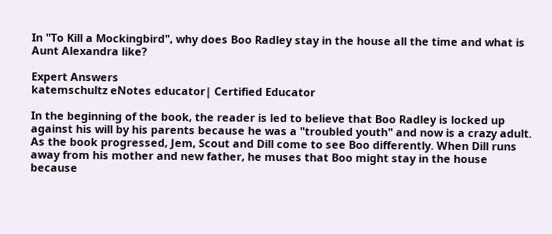In "To Kill a Mockingbird", why does Boo Radley stay in the house all the time and what is Aunt Alexandra like?

Expert Answers
katemschultz eNotes educator| Certified Educator

In the beginning of the book, the reader is led to believe that Boo Radley is locked up against his will by his parents because he was a "troubled youth" and now is a crazy adult. As the book progressed, Jem, Scout and Dill come to see Boo differently. When Dill runs away from his mother and new father, he muses that Boo might stay in the house because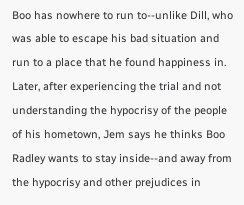Boo has nowhere to run to--unlike Dill, who was able to escape his bad situation and run to a place that he found happiness in. Later, after experiencing the trial and not understanding the hypocrisy of the people of his hometown, Jem says he thinks Boo Radley wants to stay inside--and away from the hypocrisy and other prejudices in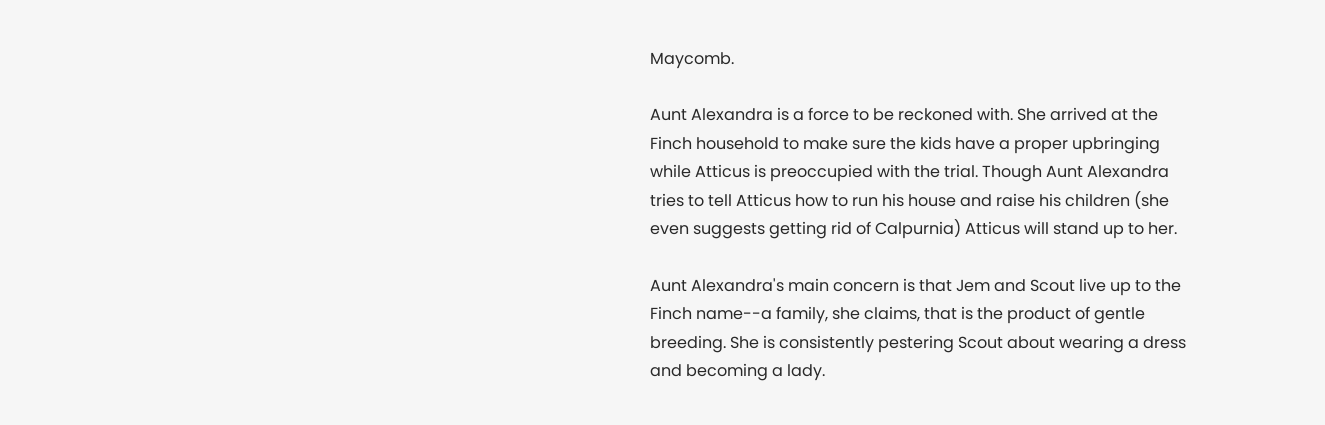Maycomb.

Aunt Alexandra is a force to be reckoned with. She arrived at the Finch household to make sure the kids have a proper upbringing while Atticus is preoccupied with the trial. Though Aunt Alexandra tries to tell Atticus how to run his house and raise his children (she even suggests getting rid of Calpurnia) Atticus will stand up to her.

Aunt Alexandra's main concern is that Jem and Scout live up to the Finch name--a family, she claims, that is the product of gentle breeding. She is consistently pestering Scout about wearing a dress and becoming a lady.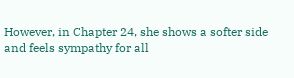However, in Chapter 24, she shows a softer side and feels sympathy for all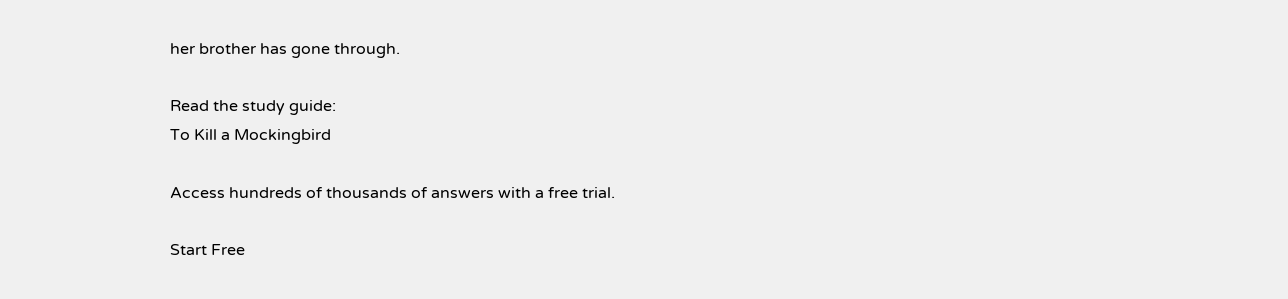her brother has gone through.

Read the study guide:
To Kill a Mockingbird

Access hundreds of thousands of answers with a free trial.

Start Free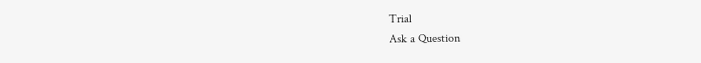Trial
Ask a Question